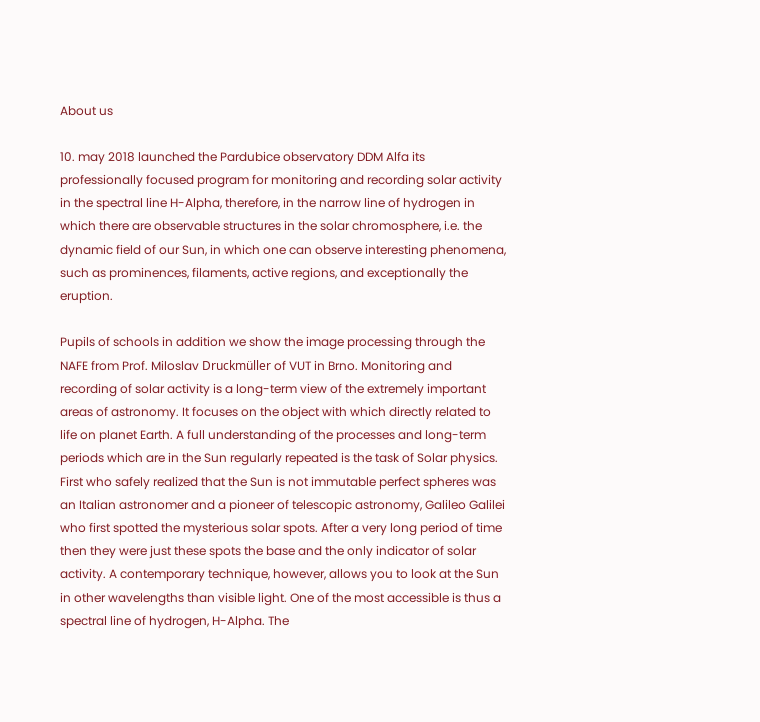About us

10. may 2018 launched the Pardubice observatory DDM Alfa its professionally focused program for monitoring and recording solar activity in the spectral line H-Alpha, therefore, in the narrow line of hydrogen in which there are observable structures in the solar chromosphere, i.e. the dynamic field of our Sun, in which one can observe interesting phenomena, such as prominences, filaments, active regions, and exceptionally the eruption.

Pupils of schools in addition we show the image processing through the NAFE from Prof. Miloslav Druckmüller of VUT in Brno. Monitoring and recording of solar activity is a long-term view of the extremely important areas of astronomy. It focuses on the object with which directly related to life on planet Earth. A full understanding of the processes and long-term periods which are in the Sun regularly repeated is the task of Solar physics. First who safely realized that the Sun is not immutable perfect spheres was an Italian astronomer and a pioneer of telescopic astronomy, Galileo Galilei who first spotted the mysterious solar spots. After a very long period of time then they were just these spots the base and the only indicator of solar activity. A contemporary technique, however, allows you to look at the Sun in other wavelengths than visible light. One of the most accessible is thus a spectral line of hydrogen, H-Alpha. The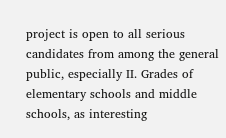project is open to all serious candidates from among the general public, especially II. Grades of elementary schools and middle schools, as interesting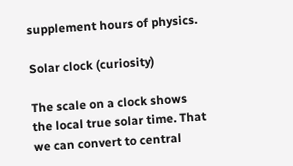supplement hours of physics.

Solar clock (curiosity)

The scale on a clock shows the local true solar time. That we can convert to central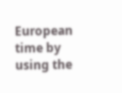European time by using the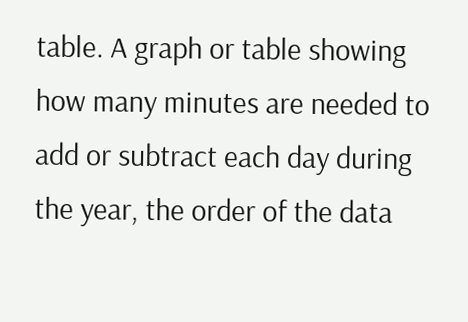table. A graph or table showing how many minutes are needed to add or subtract each day during the year, the order of the data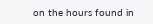on the hours found in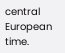central European time.